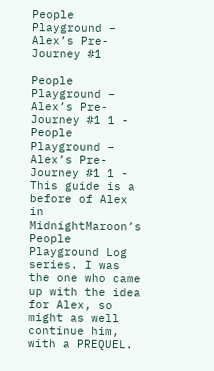People Playground – Alex’s Pre-Journey #1

People Playground – Alex’s Pre-Journey #1 1 -
People Playground – Alex’s Pre-Journey #1 1 -
This guide is a before of Alex in MidnightMaroon’s People Playground Log series. I was the one who came up with the idea for Alex, so might as well continue him, with a PREQUEL.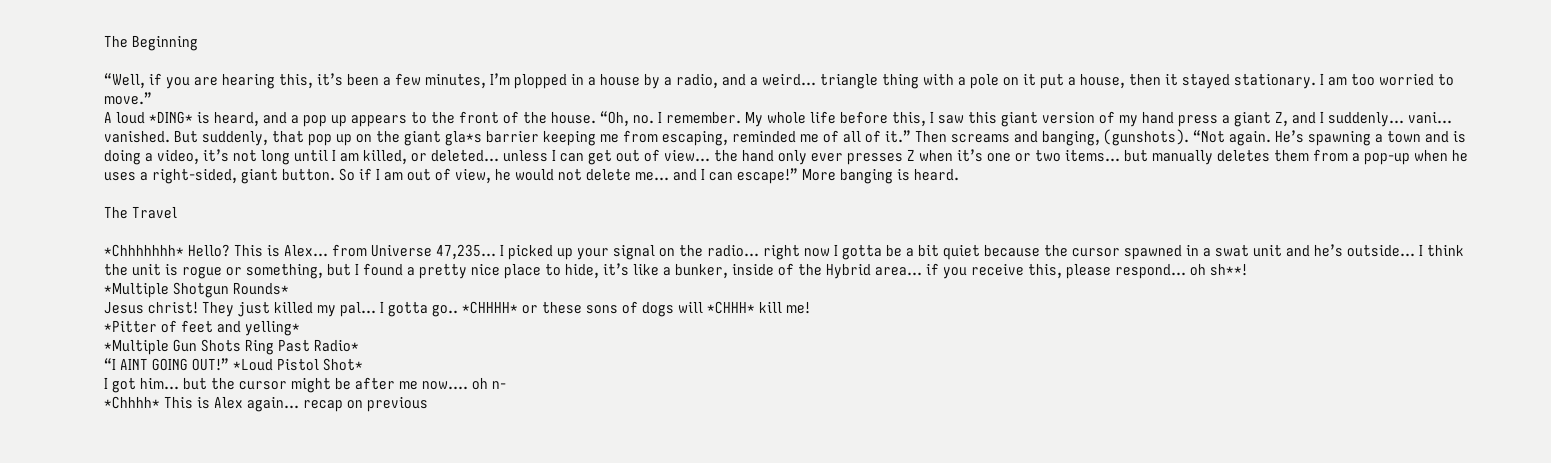The Beginning

“Well, if you are hearing this, it’s been a few minutes, I’m plopped in a house by a radio, and a weird… triangle thing with a pole on it put a house, then it stayed stationary. I am too worried to move.”
A loud *DING* is heard, and a pop up appears to the front of the house. “Oh, no. I remember. My whole life before this, I saw this giant version of my hand press a giant Z, and I suddenly… vani… vanished. But suddenly, that pop up on the giant gla*s barrier keeping me from escaping, reminded me of all of it.” Then screams and banging, (gunshots). “Not again. He’s spawning a town and is doing a video, it’s not long until I am killed, or deleted… unless I can get out of view… the hand only ever presses Z when it’s one or two items… but manually deletes them from a pop-up when he uses a right-sided, giant button. So if I am out of view, he would not delete me… and I can escape!” More banging is heard.

The Travel

*Chhhhhhh* Hello? This is Alex… from Universe 47,235… I picked up your signal on the radio… right now I gotta be a bit quiet because the cursor spawned in a swat unit and he’s outside… I think the unit is rogue or something, but I found a pretty nice place to hide, it’s like a bunker, inside of the Hybrid area… if you receive this, please respond… oh sh**!
*Multiple Shotgun Rounds*
Jesus christ! They just killed my pal… I gotta go.. *CHHHH* or these sons of dogs will *CHHH* kill me!
*Pitter of feet and yelling*
*Multiple Gun Shots Ring Past Radio*
“I AINT GOING OUT!” *Loud Pistol Shot*
I got him… but the cursor might be after me now…. oh n-
*Chhhh* This is Alex again… recap on previous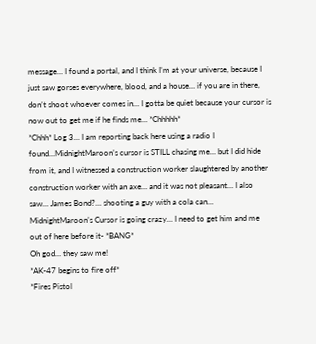message… I found a portal, and I think I’m at your universe, because I just saw gorses everywhere, blood, and a house… if you are in there, don’t shoot whoever comes in… I gotta be quiet because your cursor is now out to get me if he finds me… *Chhhhh*
*Chhh* Log 3… I am reporting back here using a radio I found…MidnightMaroon’s cursor is STILL chasing me… but I did hide from it, and I witnessed a construction worker slaughtered by another construction worker with an axe… and it was not pleasant… I also saw… James Bond?… shooting a guy with a cola can… MidnightMaroon’s Cursor is going crazy… I need to get him and me out of here before it- *BANG*
Oh god… they saw me!
*AK-47 begins to fire off*
*Fires Pistol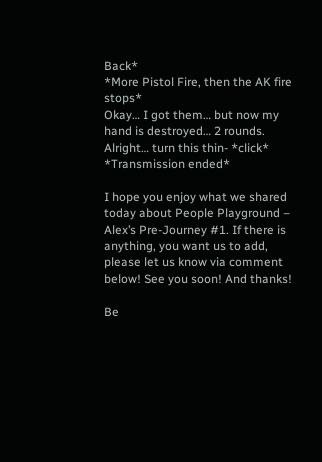Back*
*More Pistol Fire, then the AK fire stops*
Okay… I got them… but now my hand is destroyed… 2 rounds.
Alright… turn this thin- *click*
*Transmission ended*

I hope you enjoy what we shared today about People Playground – Alex’s Pre-Journey #1. If there is anything, you want us to add, please let us know via comment below! See you soon! And thanks!

Be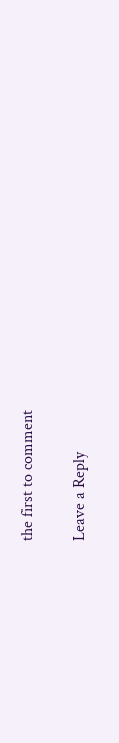the first to comment

Leave a Reply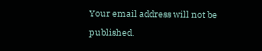Your email address will not be published.